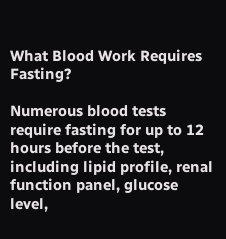What Blood Work Requires Fasting?

Numerous blood tests require fasting for up to 12 hours before the test, including lipid profile, renal function panel, glucose level,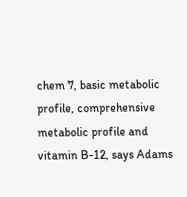chem 7, basic metabolic profile, comprehensive metabolic profile and vitamin B-12, says Adams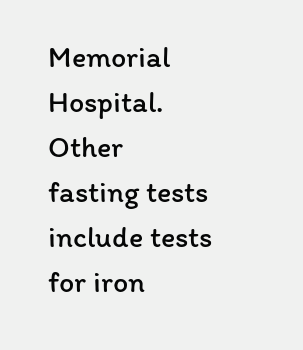Memorial Hospital. Other fasting tests include tests for iron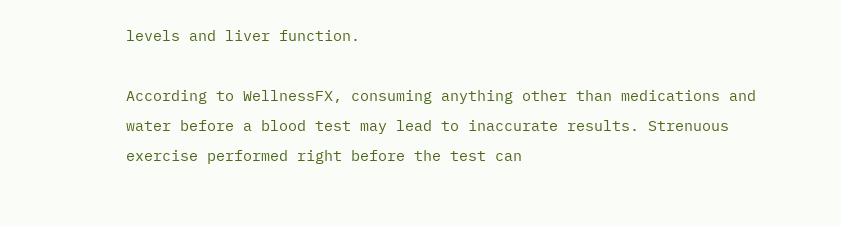levels and liver function.

According to WellnessFX, consuming anything other than medications and water before a blood test may lead to inaccurate results. Strenuous exercise performed right before the test can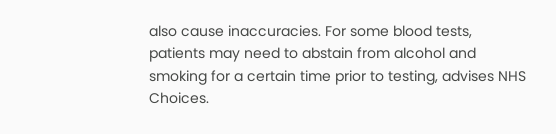also cause inaccuracies. For some blood tests, patients may need to abstain from alcohol and smoking for a certain time prior to testing, advises NHS Choices.